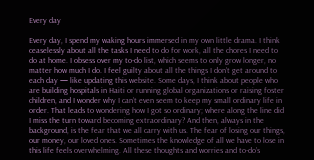Every day

Every day, I spend my waking hours immersed in my own little drama. I think ceaselessly about all the tasks I need to do for work, all the chores I need to do at home. I obsess over my to-do list, which seems to only grow longer, no matter how much I do. I feel guilty about all the things I don’t get around to each day — like updating this website. Some days, I think about people who are building hospitals in Haiti or running global organizations or raising foster children, and I wonder why I can’t even seem to keep my small ordinary life in order. That leads to wondering how I got so ordinary; where along the line did I miss the turn toward becoming extraordinary? And then, always in the background, is the fear that we all carry with us. The fear of losing our things, our money, our loved ones. Sometimes the knowledge of all we have to lose in this life feels overwhelming. All these thoughts and worries and to-do’s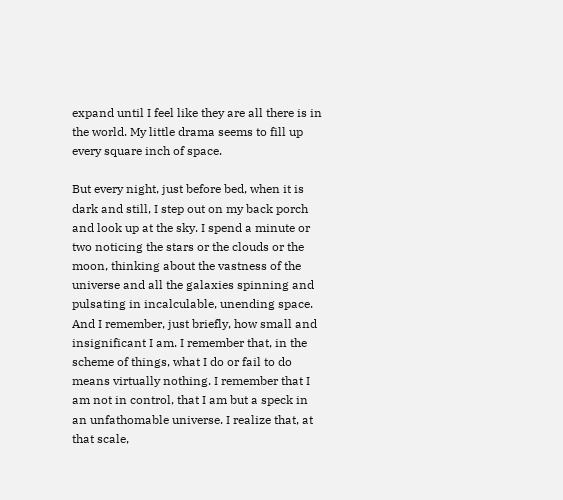expand until I feel like they are all there is in the world. My little drama seems to fill up every square inch of space.

But every night, just before bed, when it is dark and still, I step out on my back porch and look up at the sky. I spend a minute or two noticing the stars or the clouds or the moon, thinking about the vastness of the universe and all the galaxies spinning and pulsating in incalculable, unending space.  And I remember, just briefly, how small and insignificant I am. I remember that, in the scheme of things, what I do or fail to do means virtually nothing. I remember that I am not in control, that I am but a speck in an unfathomable universe. I realize that, at that scale,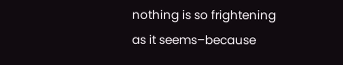nothing is so frightening as it seems–because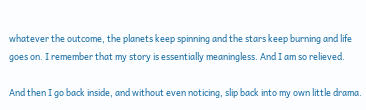whatever the outcome, the planets keep spinning and the stars keep burning and life goes on. I remember that my story is essentially meaningless. And I am so relieved.

And then I go back inside, and without even noticing, slip back into my own little drama.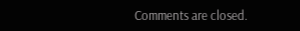Comments are closed.